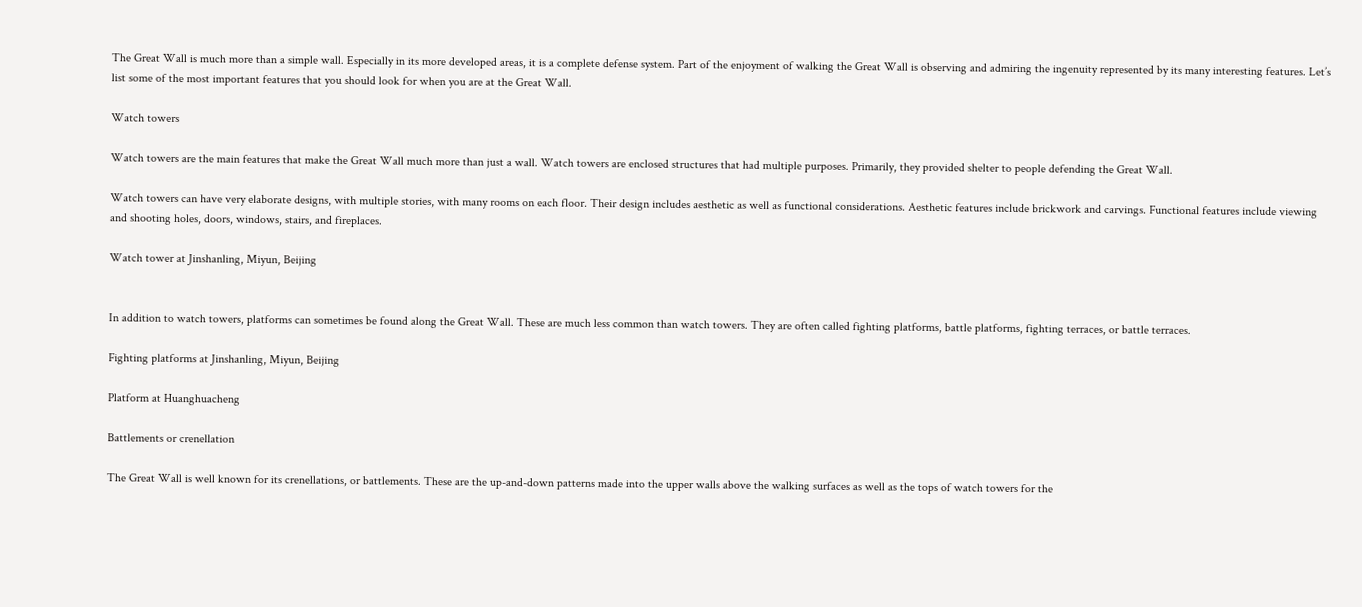The Great Wall is much more than a simple wall. Especially in its more developed areas, it is a complete defense system. Part of the enjoyment of walking the Great Wall is observing and admiring the ingenuity represented by its many interesting features. Let’s list some of the most important features that you should look for when you are at the Great Wall.

Watch towers

Watch towers are the main features that make the Great Wall much more than just a wall. Watch towers are enclosed structures that had multiple purposes. Primarily, they provided shelter to people defending the Great Wall.

Watch towers can have very elaborate designs, with multiple stories, with many rooms on each floor. Their design includes aesthetic as well as functional considerations. Aesthetic features include brickwork and carvings. Functional features include viewing and shooting holes, doors, windows, stairs, and fireplaces.

Watch tower at Jinshanling, Miyun, Beijing


In addition to watch towers, platforms can sometimes be found along the Great Wall. These are much less common than watch towers. They are often called fighting platforms, battle platforms, fighting terraces, or battle terraces.

Fighting platforms at Jinshanling, Miyun, Beijing

Platform at Huanghuacheng

Battlements or crenellation

The Great Wall is well known for its crenellations, or battlements. These are the up-and-down patterns made into the upper walls above the walking surfaces as well as the tops of watch towers for the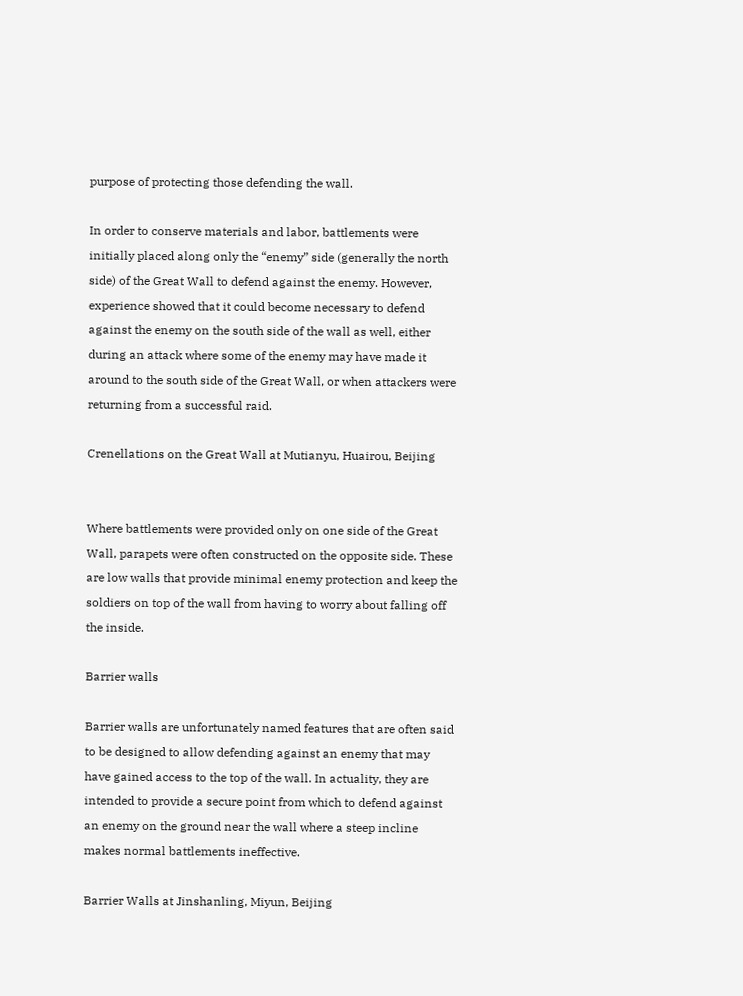purpose of protecting those defending the wall.

In order to conserve materials and labor, battlements were initially placed along only the “enemy” side (generally the north side) of the Great Wall to defend against the enemy. However, experience showed that it could become necessary to defend against the enemy on the south side of the wall as well, either during an attack where some of the enemy may have made it around to the south side of the Great Wall, or when attackers were returning from a successful raid.

Crenellations on the Great Wall at Mutianyu, Huairou, Beijing


Where battlements were provided only on one side of the Great Wall, parapets were often constructed on the opposite side. These are low walls that provide minimal enemy protection and keep the soldiers on top of the wall from having to worry about falling off the inside.

Barrier walls

Barrier walls are unfortunately named features that are often said to be designed to allow defending against an enemy that may have gained access to the top of the wall. In actuality, they are intended to provide a secure point from which to defend against an enemy on the ground near the wall where a steep incline makes normal battlements ineffective.

Barrier Walls at Jinshanling, Miyun, Beijing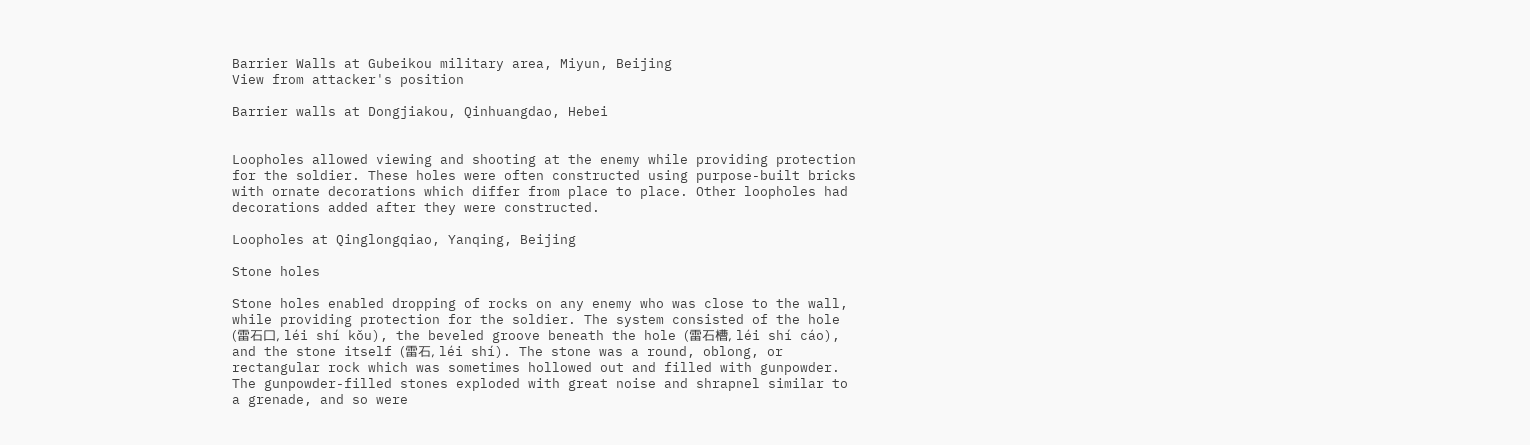Barrier Walls at Gubeikou military area, Miyun, Beijing
View from attacker's position

Barrier walls at Dongjiakou, Qinhuangdao, Hebei


Loopholes allowed viewing and shooting at the enemy while providing protection for the soldier. These holes were often constructed using purpose-built bricks with ornate decorations which differ from place to place. Other loopholes had decorations added after they were constructed.

Loopholes at Qinglongqiao, Yanqing, Beijing

Stone holes

Stone holes enabled dropping of rocks on any enemy who was close to the wall, while providing protection for the soldier. The system consisted of the hole (雷石口, léi shí kǒu), the beveled groove beneath the hole (雷石槽, léi shí cáo), and the stone itself (雷石, léi shí). The stone was a round, oblong, or rectangular rock which was sometimes hollowed out and filled with gunpowder. The gunpowder-filled stones exploded with great noise and shrapnel similar to a grenade, and so were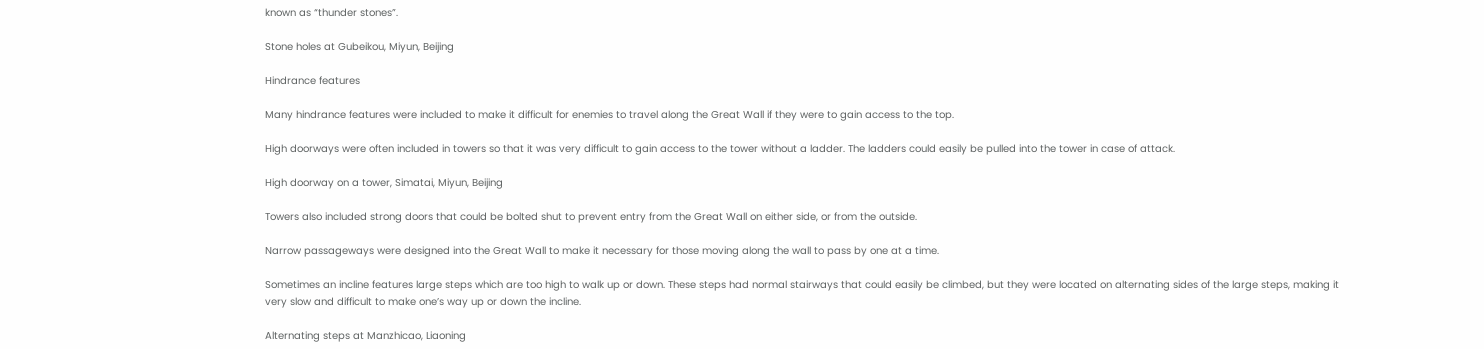known as “thunder stones”.

Stone holes at Gubeikou, Miyun, Beijing

Hindrance features

Many hindrance features were included to make it difficult for enemies to travel along the Great Wall if they were to gain access to the top.

High doorways were often included in towers so that it was very difficult to gain access to the tower without a ladder. The ladders could easily be pulled into the tower in case of attack.

High doorway on a tower, Simatai, Miyun, Beijing

Towers also included strong doors that could be bolted shut to prevent entry from the Great Wall on either side, or from the outside.

Narrow passageways were designed into the Great Wall to make it necessary for those moving along the wall to pass by one at a time.

Sometimes an incline features large steps which are too high to walk up or down. These steps had normal stairways that could easily be climbed, but they were located on alternating sides of the large steps, making it very slow and difficult to make one’s way up or down the incline.

Alternating steps at Manzhicao, Liaoning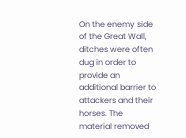On the enemy side of the Great Wall, ditches were often dug in order to provide an additional barrier to attackers and their horses. The material removed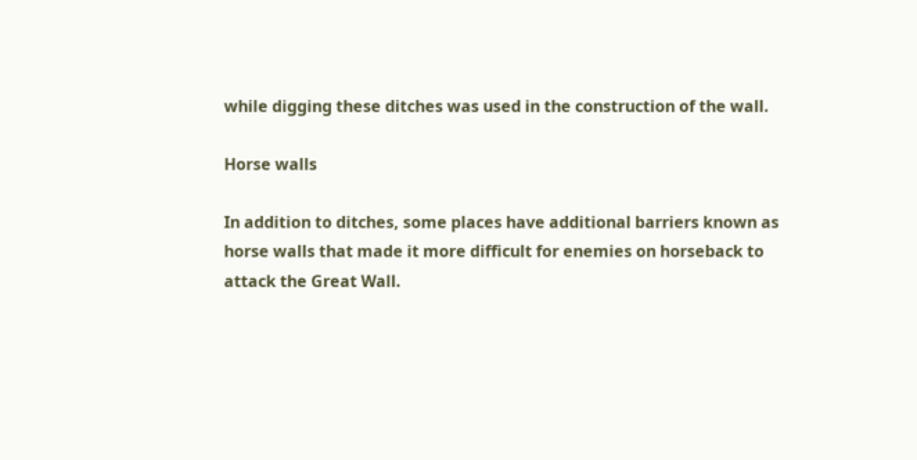while digging these ditches was used in the construction of the wall.

Horse walls

In addition to ditches, some places have additional barriers known as horse walls that made it more difficult for enemies on horseback to attack the Great Wall.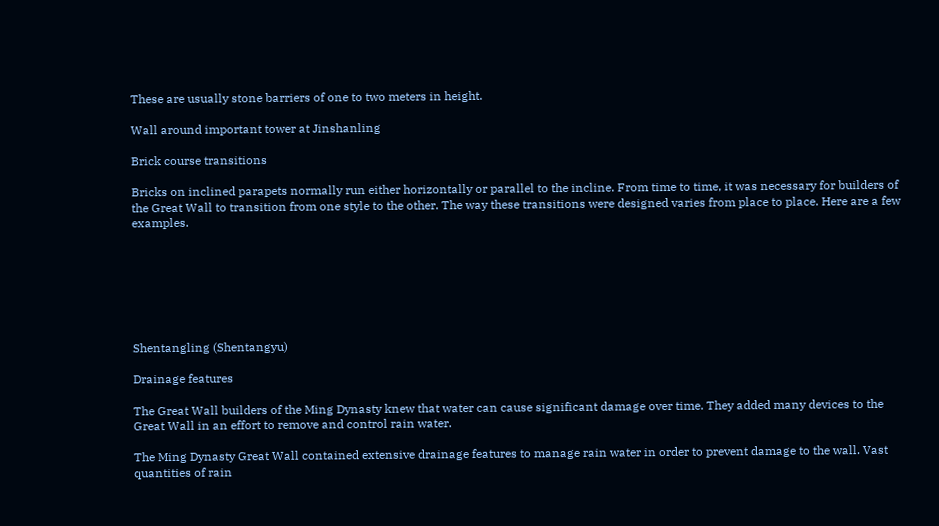These are usually stone barriers of one to two meters in height.

Wall around important tower at Jinshanling

Brick course transitions

Bricks on inclined parapets normally run either horizontally or parallel to the incline. From time to time, it was necessary for builders of the Great Wall to transition from one style to the other. The way these transitions were designed varies from place to place. Here are a few examples.







Shentangling (Shentangyu)

Drainage features

The Great Wall builders of the Ming Dynasty knew that water can cause significant damage over time. They added many devices to the Great Wall in an effort to remove and control rain water.

The Ming Dynasty Great Wall contained extensive drainage features to manage rain water in order to prevent damage to the wall. Vast quantities of rain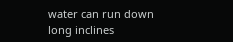water can run down long inclines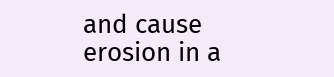and cause erosion in a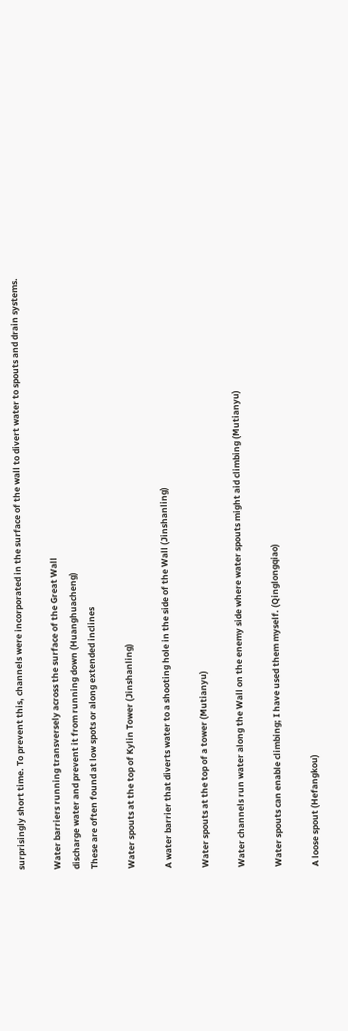surprisingly short time. To prevent this, channels were incorporated in the surface of the wall to divert water to spouts and drain systems.

Water barriers running transversely across the surface of the Great Wall
discharge water and prevent it from running down (Huanghuacheng)
These are often found at low spots or along extended inclines

Water spouts at the top of Kylin Tower (Jinshanling)

A water barrier that diverts water to a shooting hole in the side of the Wall (Jinshanling)

Water spouts at the top of a tower (Mutianyu)

Water channels run water along the Wall on the enemy side where water spouts might aid climbing (Mutianyu)

Water spouts can enable climbing; I have used them myself. (Qinglongqiao)

A loose spout (Hefangkou)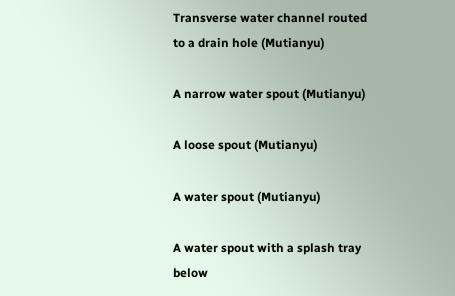Transverse water channel routed to a drain hole (Mutianyu)

A narrow water spout (Mutianyu)

A loose spout (Mutianyu)

A water spout (Mutianyu)

A water spout with a splash tray below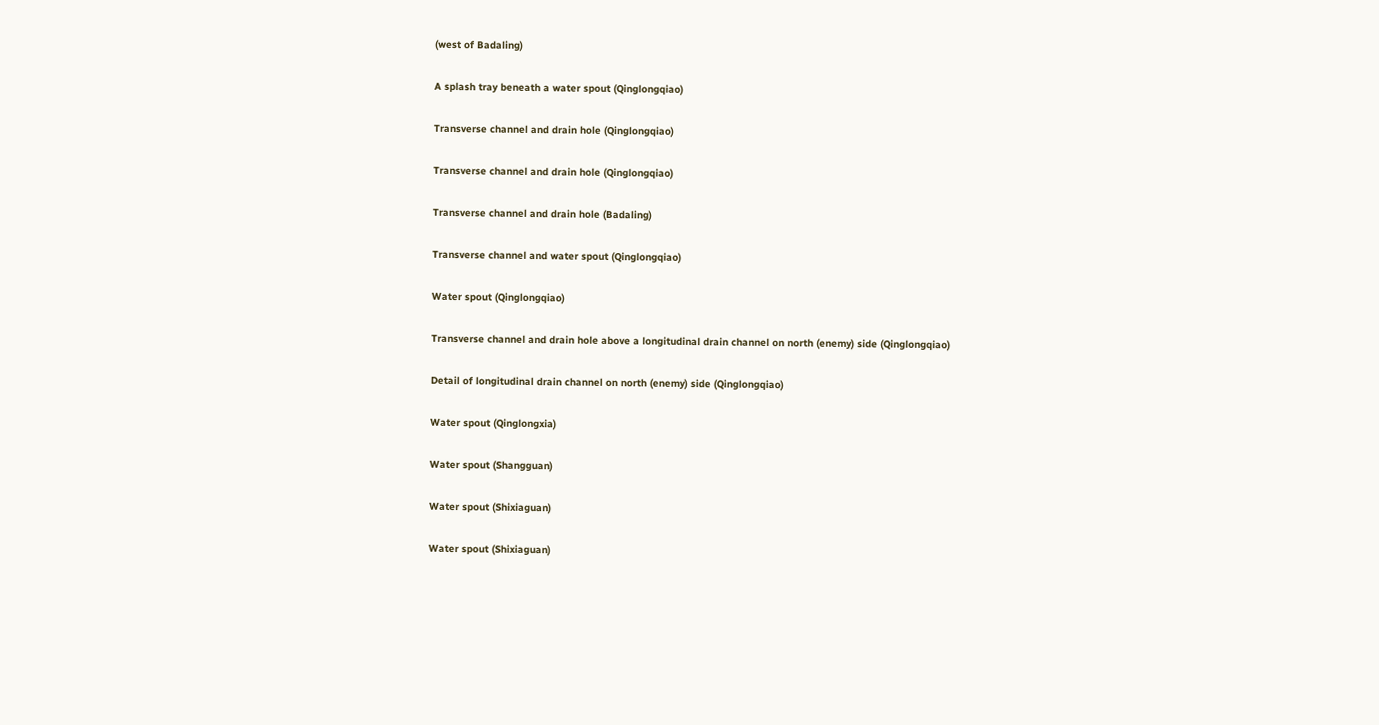(west of Badaling)

A splash tray beneath a water spout (Qinglongqiao)

Transverse channel and drain hole (Qinglongqiao)

Transverse channel and drain hole (Qinglongqiao)

Transverse channel and drain hole (Badaling)

Transverse channel and water spout (Qinglongqiao)

Water spout (Qinglongqiao)

Transverse channel and drain hole above a longitudinal drain channel on north (enemy) side (Qinglongqiao)

Detail of longitudinal drain channel on north (enemy) side (Qinglongqiao)

Water spout (Qinglongxia)

Water spout (Shangguan)

Water spout (Shixiaguan)

Water spout (Shixiaguan)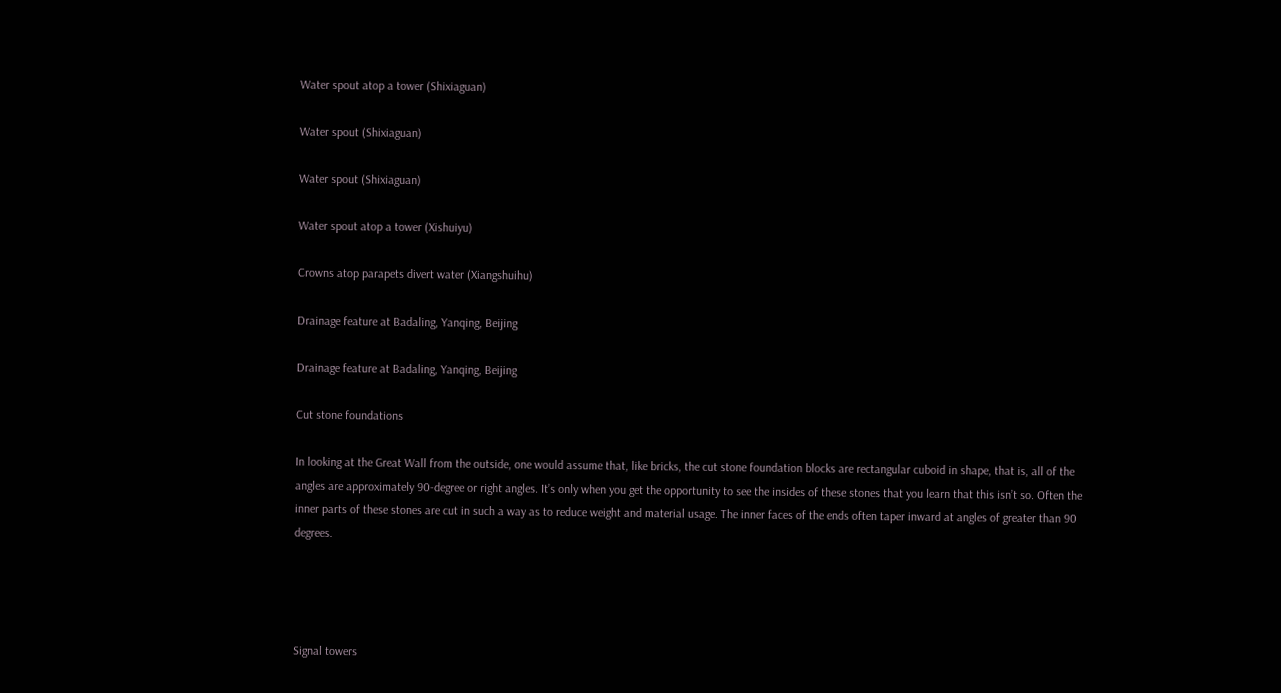Water spout atop a tower (Shixiaguan)

Water spout (Shixiaguan)

Water spout (Shixiaguan)

Water spout atop a tower (Xishuiyu)

Crowns atop parapets divert water (Xiangshuihu)

Drainage feature at Badaling, Yanqing, Beijing

Drainage feature at Badaling, Yanqing, Beijing

Cut stone foundations

In looking at the Great Wall from the outside, one would assume that, like bricks, the cut stone foundation blocks are rectangular cuboid in shape, that is, all of the angles are approximately 90-degree or right angles. It’s only when you get the opportunity to see the insides of these stones that you learn that this isn’t so. Often the inner parts of these stones are cut in such a way as to reduce weight and material usage. The inner faces of the ends often taper inward at angles of greater than 90 degrees.




Signal towers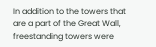In addition to the towers that are a part of the Great Wall, freestanding towers were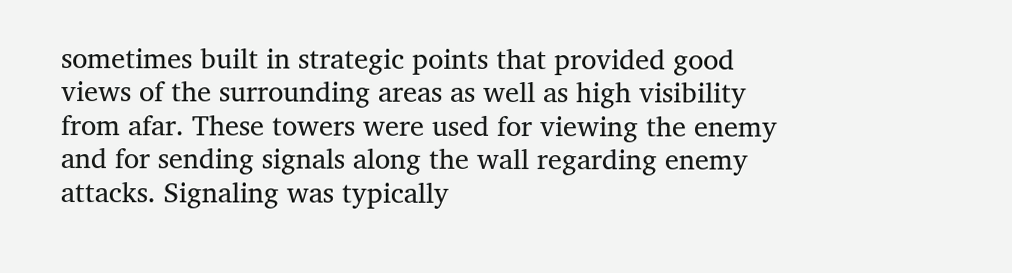sometimes built in strategic points that provided good views of the surrounding areas as well as high visibility from afar. These towers were used for viewing the enemy and for sending signals along the wall regarding enemy attacks. Signaling was typically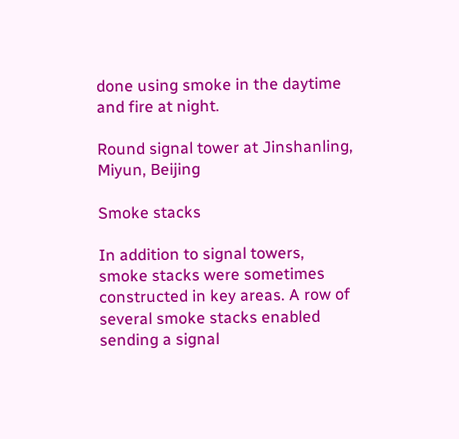done using smoke in the daytime and fire at night.

Round signal tower at Jinshanling, Miyun, Beijing

Smoke stacks

In addition to signal towers, smoke stacks were sometimes constructed in key areas. A row of several smoke stacks enabled sending a signal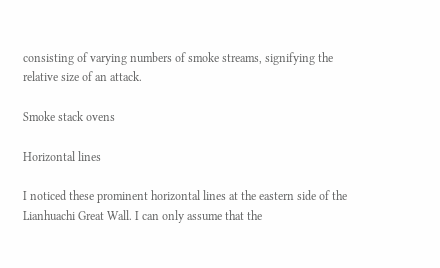consisting of varying numbers of smoke streams, signifying the relative size of an attack.

Smoke stack ovens

Horizontal lines

I noticed these prominent horizontal lines at the eastern side of the Lianhuachi Great Wall. I can only assume that the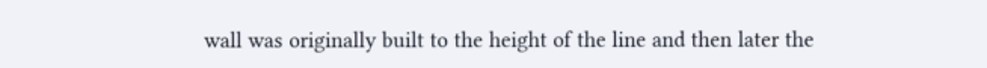wall was originally built to the height of the line and then later the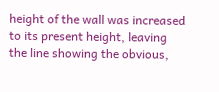height of the wall was increased to its present height, leaving the line showing the obvious,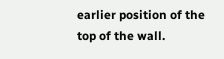earlier position of the top of the wall.